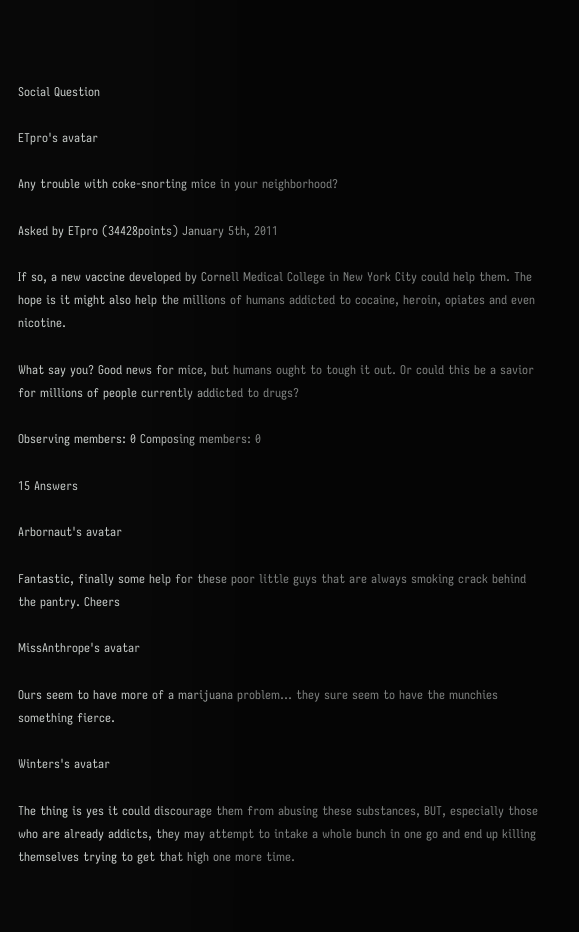Social Question

ETpro's avatar

Any trouble with coke-snorting mice in your neighborhood?

Asked by ETpro (34428points) January 5th, 2011

If so, a new vaccine developed by Cornell Medical College in New York City could help them. The hope is it might also help the millions of humans addicted to cocaine, heroin, opiates and even nicotine.

What say you? Good news for mice, but humans ought to tough it out. Or could this be a savior for millions of people currently addicted to drugs?

Observing members: 0 Composing members: 0

15 Answers

Arbornaut's avatar

Fantastic, finally some help for these poor little guys that are always smoking crack behind the pantry. Cheers

MissAnthrope's avatar

Ours seem to have more of a marijuana problem… they sure seem to have the munchies something fierce.

Winters's avatar

The thing is yes it could discourage them from abusing these substances, BUT, especially those who are already addicts, they may attempt to intake a whole bunch in one go and end up killing themselves trying to get that high one more time.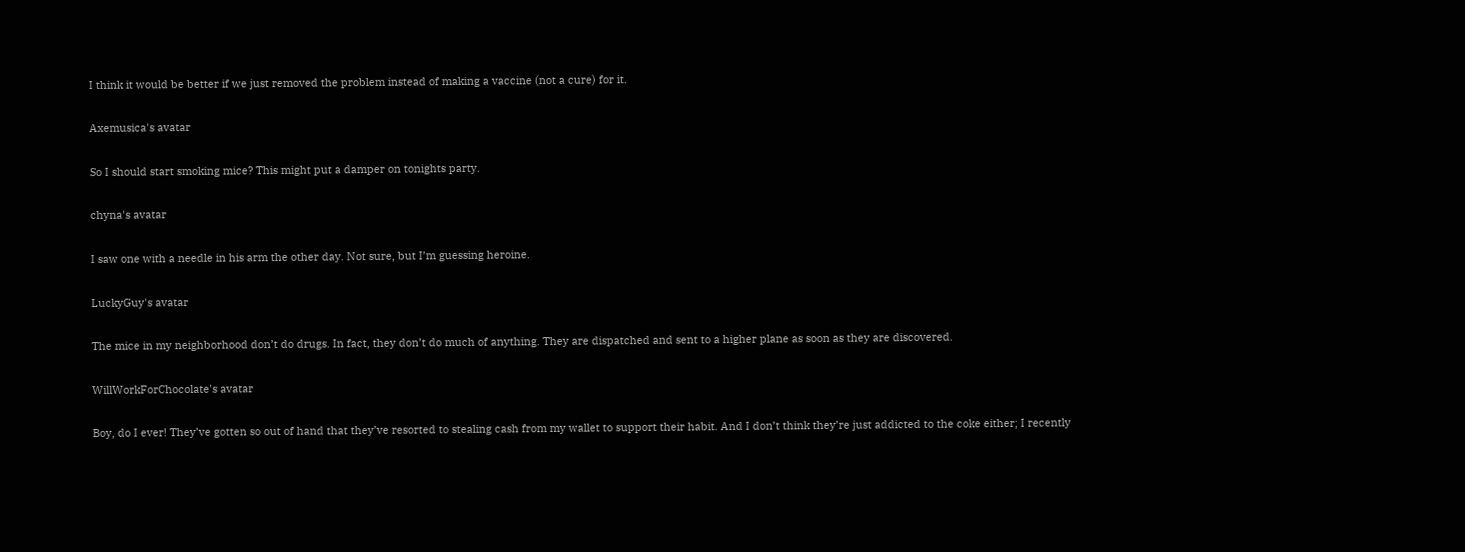I think it would be better if we just removed the problem instead of making a vaccine (not a cure) for it.

Axemusica's avatar

So I should start smoking mice? This might put a damper on tonights party.

chyna's avatar

I saw one with a needle in his arm the other day. Not sure, but I’m guessing heroine.

LuckyGuy's avatar

The mice in my neighborhood don’t do drugs. In fact, they don’t do much of anything. They are dispatched and sent to a higher plane as soon as they are discovered.

WillWorkForChocolate's avatar

Boy, do I ever! They’ve gotten so out of hand that they’ve resorted to stealing cash from my wallet to support their habit. And I don’t think they’re just addicted to the coke either; I recently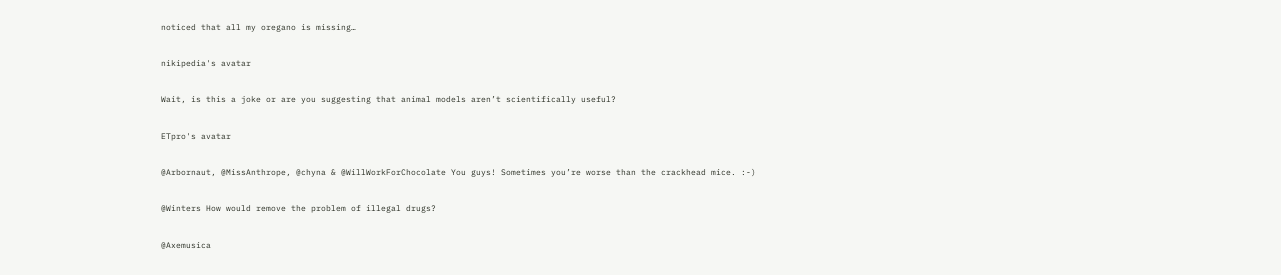noticed that all my oregano is missing…

nikipedia's avatar

Wait, is this a joke or are you suggesting that animal models aren’t scientifically useful?

ETpro's avatar

@Arbornaut, @MissAnthrope, @chyna & @WillWorkForChocolate You guys! Sometimes you’re worse than the crackhead mice. :-)

@Winters How would remove the problem of illegal drugs?

@Axemusica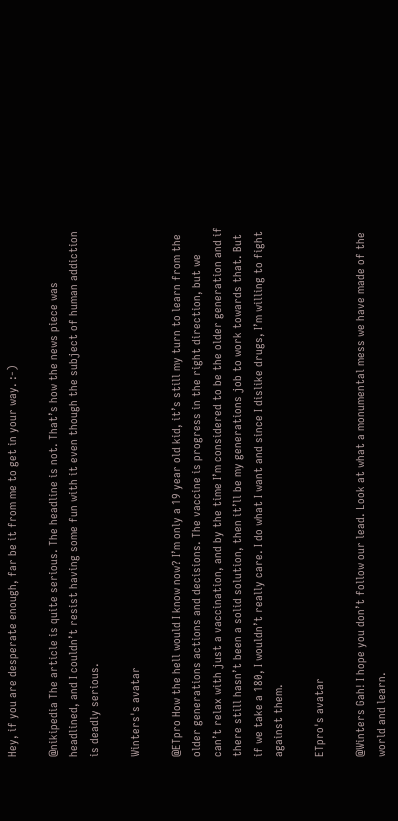Hey, if you are desperate enough, far be it from me to get in your way. :-)

@nikipedia The article is quite serious. The headline is not. That’s how the news piece was headlined, and I couldn’t resist having some fun with it even though the subject of human addiction is deadly serious.

Winters's avatar

@ETpro How the hell would I know now? I’m only a 19 year old kid, it’s still my turn to learn from the older generations actions and decisions. The vaccine is progress in the right direction, but we can’t relax with just a vaccination, and by the time I’m considered to be the older generation and if there still hasn’t been a solid solution, then it’ll be my generations job to work towards that. But if we take a 180, I wouldn’t really care. I do what I want and since I dislike drugs, I’m willing to fight against them.

ETpro's avatar

@Winters Gah! I hope you don’t follow our lead. Look at what a monumental mess we have made of the world and learn.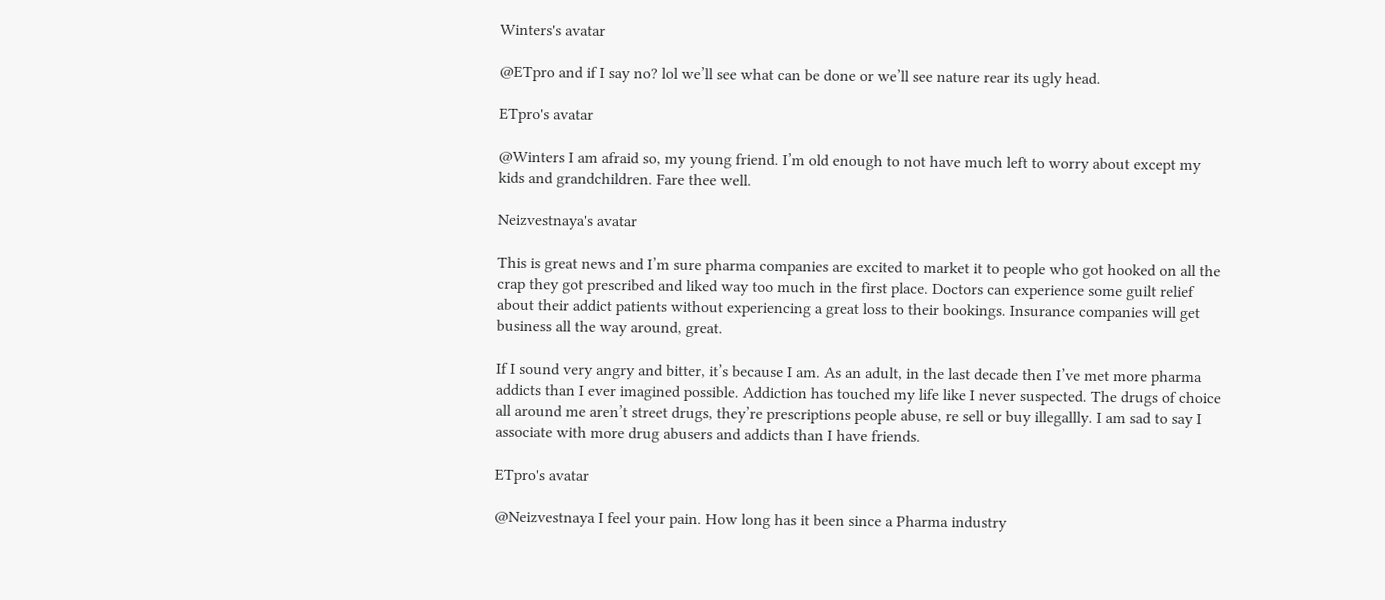Winters's avatar

@ETpro and if I say no? lol we’ll see what can be done or we’ll see nature rear its ugly head.

ETpro's avatar

@Winters I am afraid so, my young friend. I’m old enough to not have much left to worry about except my kids and grandchildren. Fare thee well.

Neizvestnaya's avatar

This is great news and I’m sure pharma companies are excited to market it to people who got hooked on all the crap they got prescribed and liked way too much in the first place. Doctors can experience some guilt relief about their addict patients without experiencing a great loss to their bookings. Insurance companies will get business all the way around, great.

If I sound very angry and bitter, it’s because I am. As an adult, in the last decade then I’ve met more pharma addicts than I ever imagined possible. Addiction has touched my life like I never suspected. The drugs of choice all around me aren’t street drugs, they’re prescriptions people abuse, re sell or buy illegallly. I am sad to say I associate with more drug abusers and addicts than I have friends.

ETpro's avatar

@Neizvestnaya I feel your pain. How long has it been since a Pharma industry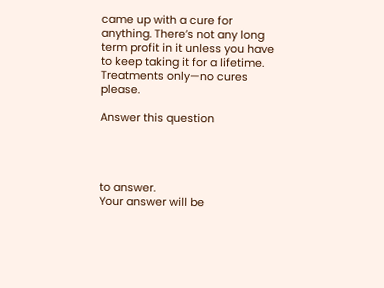came up with a cure for anything. There’s not any long term profit in it unless you have to keep taking it for a lifetime. Treatments only—no cures please.

Answer this question




to answer.
Your answer will be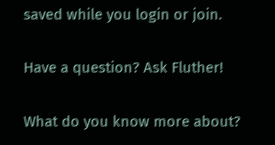saved while you login or join.

Have a question? Ask Fluther!

What do you know more about?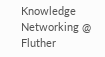Knowledge Networking @ Fluther